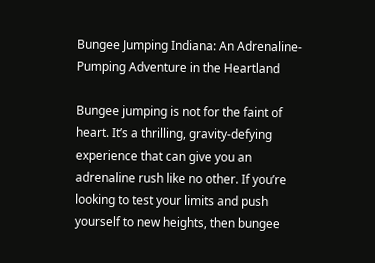Bungee Jumping Indiana: An Adrenaline-Pumping Adventure in the Heartland

Bungee jumping is not for the faint of heart. It’s a thrilling, gravity-defying experience that can give you an adrenaline rush like no other. If you’re looking to test your limits and push yourself to new heights, then bungee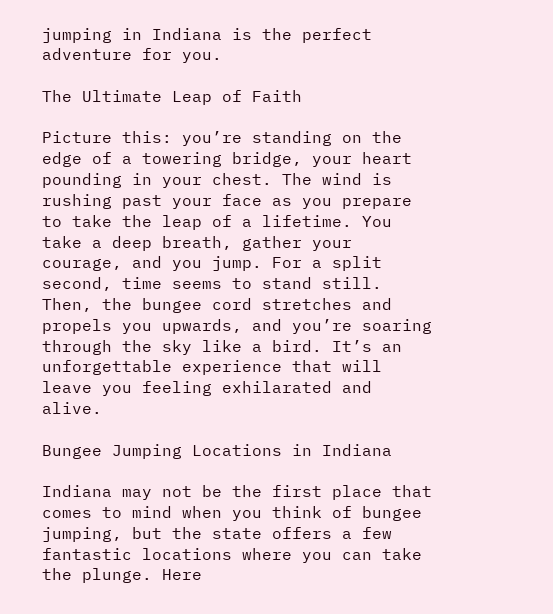jumping in Indiana is the perfect adventure for you.

The Ultimate Leap of Faith

Picture this: you’re standing on the edge of a towering bridge, your heart pounding in your chest. The wind is rushing past your face as you prepare to take the leap of a lifetime. You take a deep breath, gather your courage, and you jump. For a split second, time seems to stand still. Then, the bungee cord stretches and propels you upwards, and you’re soaring through the sky like a bird. It’s an unforgettable experience that will leave you feeling exhilarated and alive.

Bungee Jumping Locations in Indiana

Indiana may not be the first place that comes to mind when you think of bungee jumping, but the state offers a few fantastic locations where you can take the plunge. Here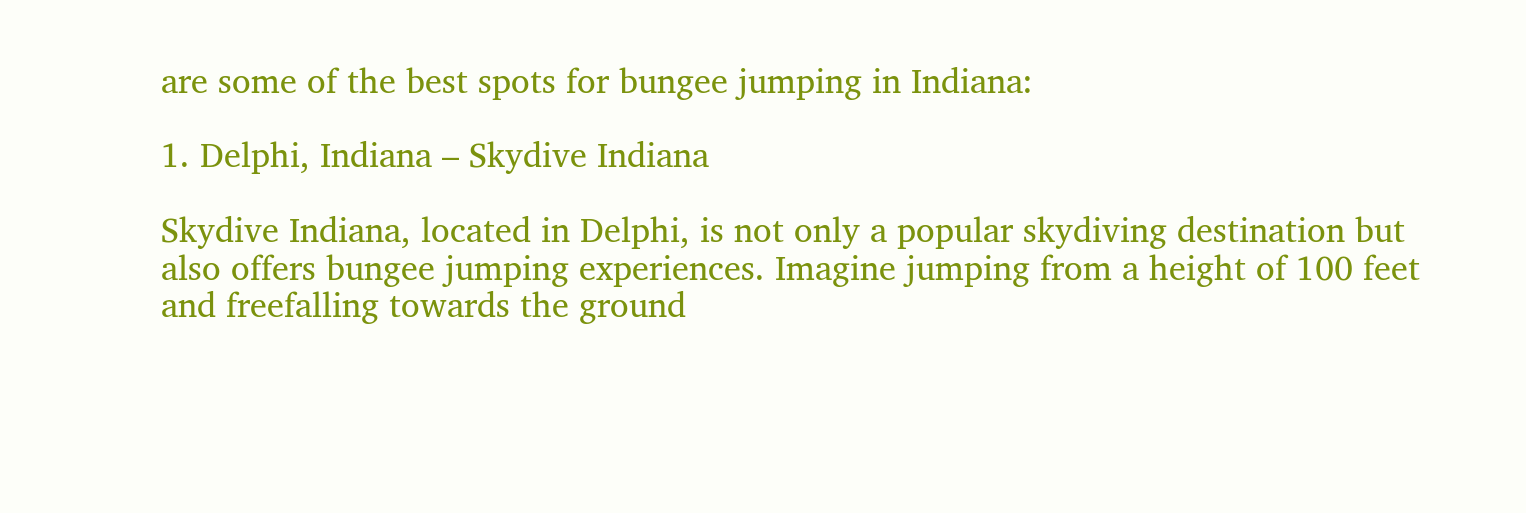are some of the best spots for bungee jumping in Indiana:

1. Delphi, Indiana – Skydive Indiana

Skydive Indiana, located in Delphi, is not only a popular skydiving destination but also offers bungee jumping experiences. Imagine jumping from a height of 100 feet and freefalling towards the ground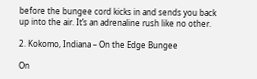before the bungee cord kicks in and sends you back up into the air. It’s an adrenaline rush like no other.

2. Kokomo, Indiana – On the Edge Bungee

On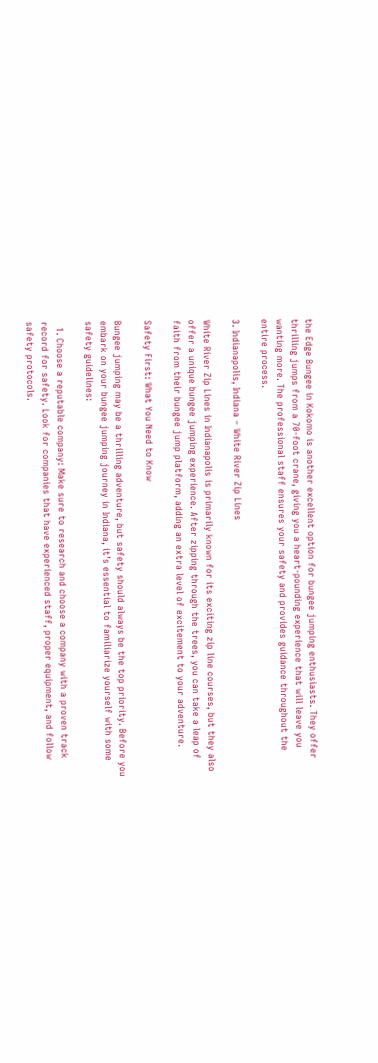the Edge Bungee in Kokomo is another excellent option for bungee jumping enthusiasts. They offer thrilling jumps from a 70-foot crane, giving you a heart-pounding experience that will leave you wanting more. The professional staff ensures your safety and provides guidance throughout the entire process.

3. Indianapolis, Indiana – White River Zip Lines

White River Zip Lines in Indianapolis is primarily known for its exciting zip line courses, but they also offer a unique bungee jumping experience. After zipping through the trees, you can take a leap of faith from their bungee jump platform, adding an extra level of excitement to your adventure.

Safety First: What You Need to Know

Bungee jumping may be a thrilling adventure, but safety should always be the top priority. Before you embark on your bungee jumping journey in Indiana, it’s essential to familiarize yourself with some safety guidelines:

  1. Choose a reputable company: Make sure to research and choose a company with a proven track record for safety. Look for companies that have experienced staff, proper equipment, and follow safety protocols.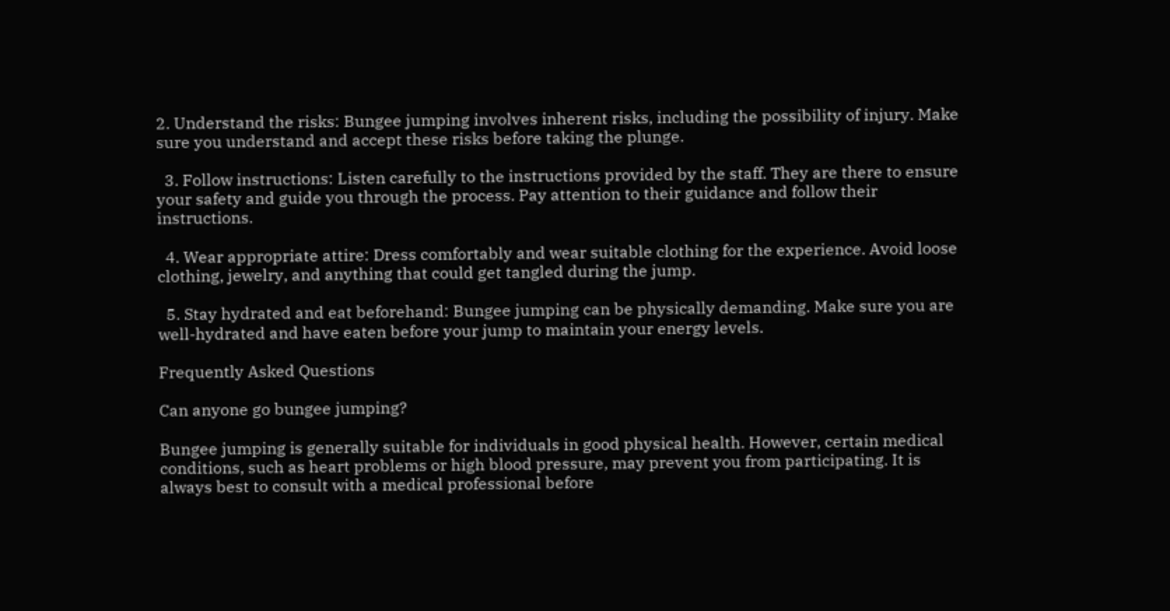2. Understand the risks: Bungee jumping involves inherent risks, including the possibility of injury. Make sure you understand and accept these risks before taking the plunge.

  3. Follow instructions: Listen carefully to the instructions provided by the staff. They are there to ensure your safety and guide you through the process. Pay attention to their guidance and follow their instructions.

  4. Wear appropriate attire: Dress comfortably and wear suitable clothing for the experience. Avoid loose clothing, jewelry, and anything that could get tangled during the jump.

  5. Stay hydrated and eat beforehand: Bungee jumping can be physically demanding. Make sure you are well-hydrated and have eaten before your jump to maintain your energy levels.

Frequently Asked Questions

Can anyone go bungee jumping?

Bungee jumping is generally suitable for individuals in good physical health. However, certain medical conditions, such as heart problems or high blood pressure, may prevent you from participating. It is always best to consult with a medical professional before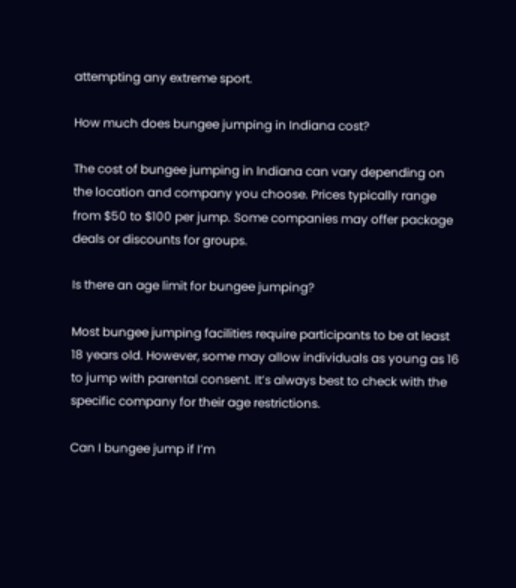attempting any extreme sport.

How much does bungee jumping in Indiana cost?

The cost of bungee jumping in Indiana can vary depending on the location and company you choose. Prices typically range from $50 to $100 per jump. Some companies may offer package deals or discounts for groups.

Is there an age limit for bungee jumping?

Most bungee jumping facilities require participants to be at least 18 years old. However, some may allow individuals as young as 16 to jump with parental consent. It’s always best to check with the specific company for their age restrictions.

Can I bungee jump if I’m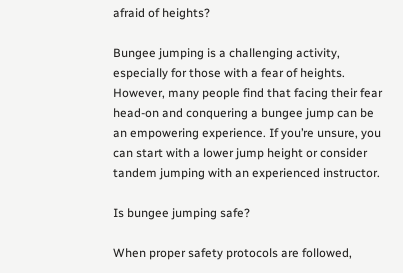afraid of heights?

Bungee jumping is a challenging activity, especially for those with a fear of heights. However, many people find that facing their fear head-on and conquering a bungee jump can be an empowering experience. If you’re unsure, you can start with a lower jump height or consider tandem jumping with an experienced instructor.

Is bungee jumping safe?

When proper safety protocols are followed,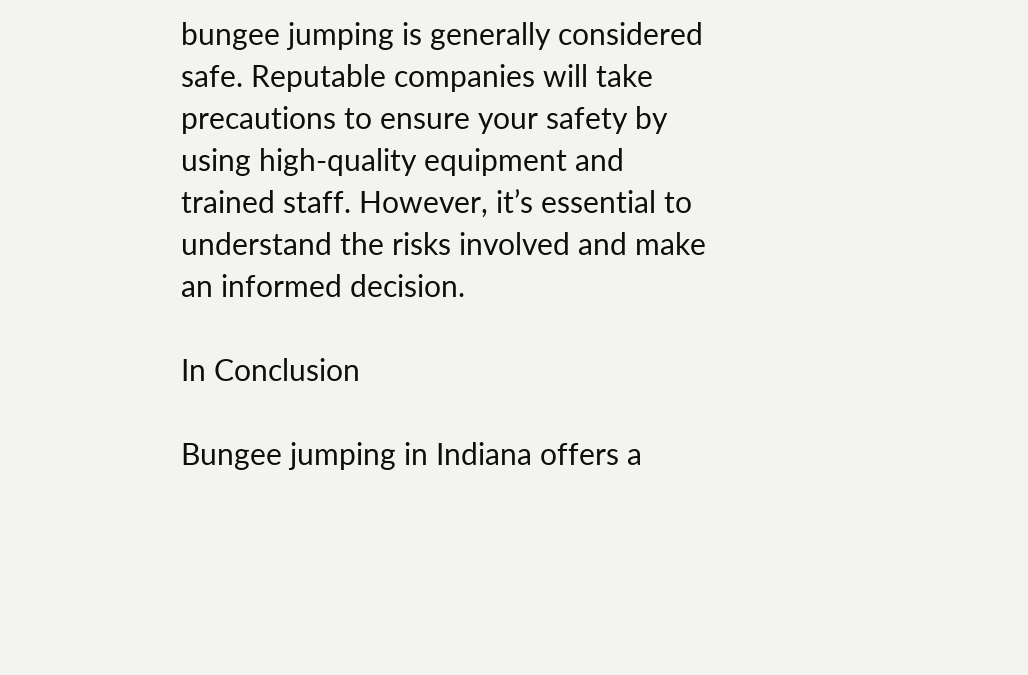bungee jumping is generally considered safe. Reputable companies will take precautions to ensure your safety by using high-quality equipment and trained staff. However, it’s essential to understand the risks involved and make an informed decision.

In Conclusion

Bungee jumping in Indiana offers a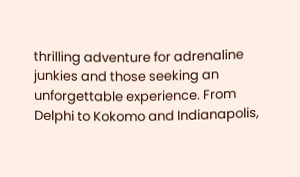thrilling adventure for adrenaline junkies and those seeking an unforgettable experience. From Delphi to Kokomo and Indianapolis,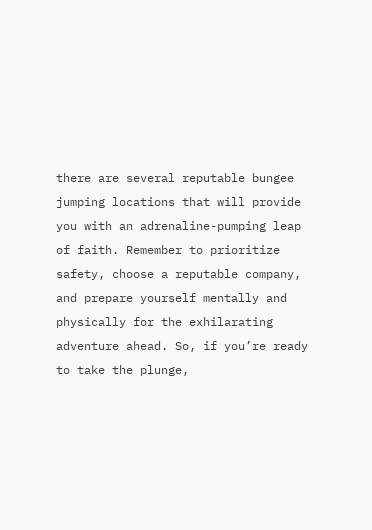there are several reputable bungee jumping locations that will provide you with an adrenaline-pumping leap of faith. Remember to prioritize safety, choose a reputable company, and prepare yourself mentally and physically for the exhilarating adventure ahead. So, if you’re ready to take the plunge,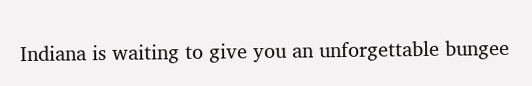Indiana is waiting to give you an unforgettable bungee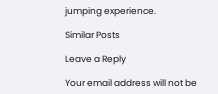jumping experience.

Similar Posts

Leave a Reply

Your email address will not be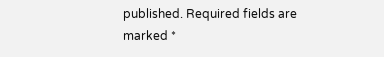published. Required fields are marked *